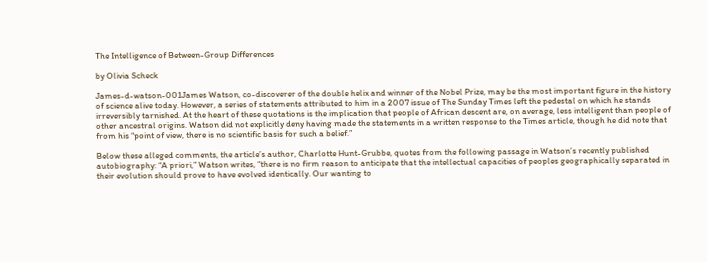The Intelligence of Between-Group Differences

by Olivia Scheck

James-d-watson-001James Watson, co-discoverer of the double helix and winner of the Nobel Prize, may be the most important figure in the history of science alive today. However, a series of statements attributed to him in a 2007 issue of The Sunday Times left the pedestal on which he stands irreversibly tarnished. At the heart of these quotations is the implication that people of African descent are, on average, less intelligent than people of other ancestral origins. Watson did not explicitly deny having made the statements in a written response to the Times article, though he did note that from his “point of view, there is no scientific basis for such a belief.”

Below these alleged comments, the article’s author, Charlotte Hunt-Grubbe, quotes from the following passage in Watson’s recently published autobiography: “A priori,” Watson writes, “there is no firm reason to anticipate that the intellectual capacities of peoples geographically separated in their evolution should prove to have evolved identically. Our wanting to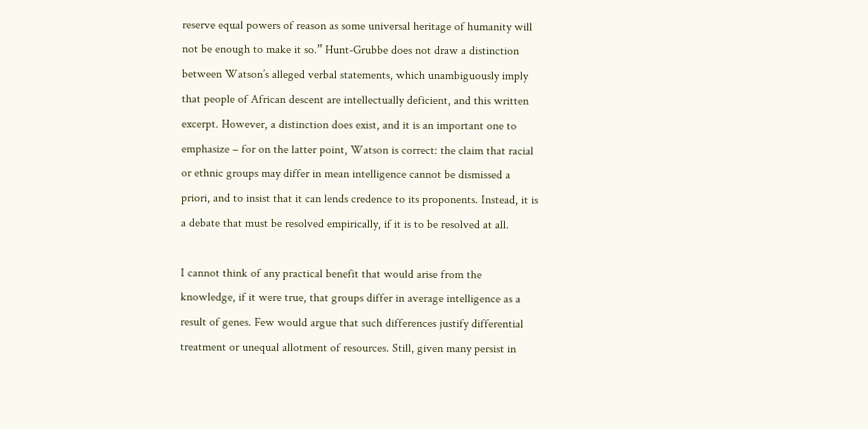reserve equal powers of reason as some universal heritage of humanity will not be enough to make it so.” Hunt-Grubbe does not draw a distinction between Watson’s alleged verbal statements, which unambiguously imply that people of African descent are intellectually deficient, and this written excerpt. However, a distinction does exist, and it is an important one to emphasize – for on the latter point, Watson is correct: the claim that racial or ethnic groups may differ in mean intelligence cannot be dismissed a priori, and to insist that it can lends credence to its proponents. Instead, it is a debate that must be resolved empirically, if it is to be resolved at all.

I cannot think of any practical benefit that would arise from the knowledge, if it were true, that groups differ in average intelligence as a result of genes. Few would argue that such differences justify differential treatment or unequal allotment of resources. Still, given many persist in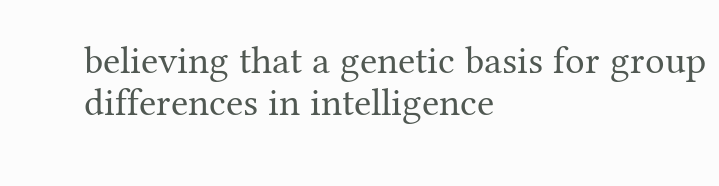believing that a genetic basis for group differences in intelligence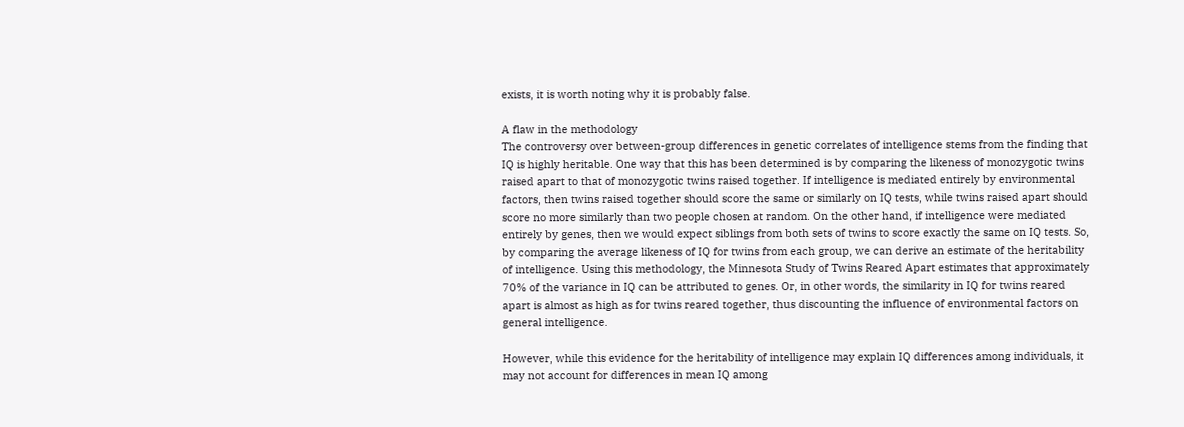exists, it is worth noting why it is probably false.

A flaw in the methodology
The controversy over between-group differences in genetic correlates of intelligence stems from the finding that IQ is highly heritable. One way that this has been determined is by comparing the likeness of monozygotic twins raised apart to that of monozygotic twins raised together. If intelligence is mediated entirely by environmental factors, then twins raised together should score the same or similarly on IQ tests, while twins raised apart should score no more similarly than two people chosen at random. On the other hand, if intelligence were mediated entirely by genes, then we would expect siblings from both sets of twins to score exactly the same on IQ tests. So, by comparing the average likeness of IQ for twins from each group, we can derive an estimate of the heritability of intelligence. Using this methodology, the Minnesota Study of Twins Reared Apart estimates that approximately 70% of the variance in IQ can be attributed to genes. Or, in other words, the similarity in IQ for twins reared apart is almost as high as for twins reared together, thus discounting the influence of environmental factors on general intelligence.

However, while this evidence for the heritability of intelligence may explain IQ differences among individuals, it may not account for differences in mean IQ among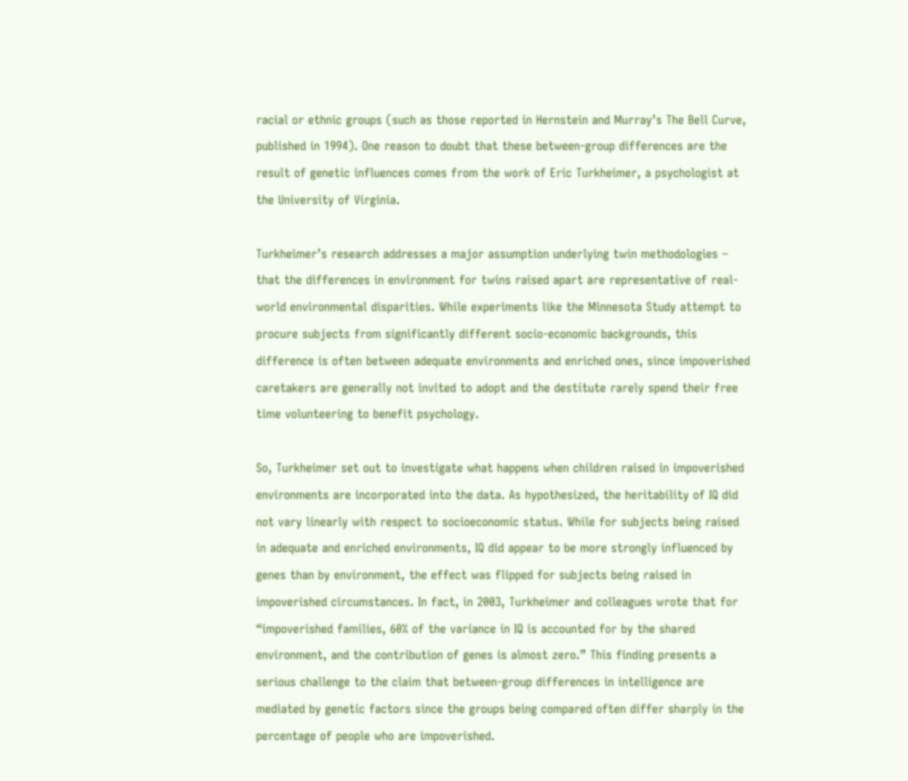racial or ethnic groups (such as those reported in Hernstein and Murray’s The Bell Curve, published in 1994). One reason to doubt that these between-group differences are the result of genetic influences comes from the work of Eric Turkheimer, a psychologist at the University of Virginia.

Turkheimer’s research addresses a major assumption underlying twin methodologies – that the differences in environment for twins raised apart are representative of real-world environmental disparities. While experiments like the Minnesota Study attempt to procure subjects from significantly different socio-economic backgrounds, this difference is often between adequate environments and enriched ones, since impoverished caretakers are generally not invited to adopt and the destitute rarely spend their free time volunteering to benefit psychology.

So, Turkheimer set out to investigate what happens when children raised in impoverished environments are incorporated into the data. As hypothesized, the heritability of IQ did not vary linearly with respect to socioeconomic status. While for subjects being raised in adequate and enriched environments, IQ did appear to be more strongly influenced by genes than by environment, the effect was flipped for subjects being raised in impoverished circumstances. In fact, in 2003, Turkheimer and colleagues wrote that for “impoverished families, 60% of the variance in IQ is accounted for by the shared environment, and the contribution of genes is almost zero.” This finding presents a serious challenge to the claim that between-group differences in intelligence are mediated by genetic factors since the groups being compared often differ sharply in the percentage of people who are impoverished.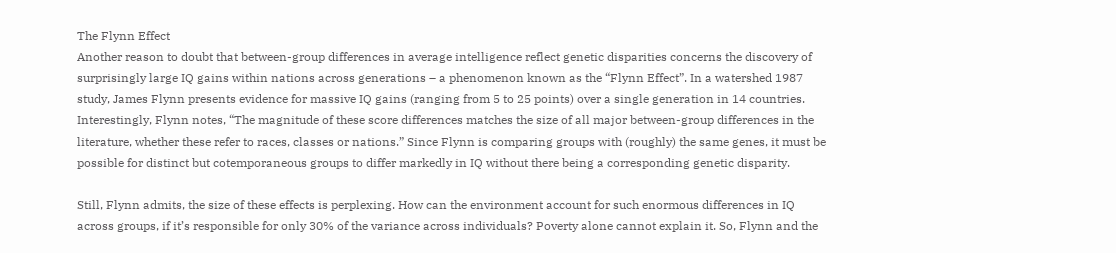The Flynn Effect
Another reason to doubt that between-group differences in average intelligence reflect genetic disparities concerns the discovery of surprisingly large IQ gains within nations across generations – a phenomenon known as the “Flynn Effect”. In a watershed 1987 study, James Flynn presents evidence for massive IQ gains (ranging from 5 to 25 points) over a single generation in 14 countries. Interestingly, Flynn notes, “The magnitude of these score differences matches the size of all major between-group differences in the literature, whether these refer to races, classes or nations.” Since Flynn is comparing groups with (roughly) the same genes, it must be possible for distinct but cotemporaneous groups to differ markedly in IQ without there being a corresponding genetic disparity.

Still, Flynn admits, the size of these effects is perplexing. How can the environment account for such enormous differences in IQ across groups, if it’s responsible for only 30% of the variance across individuals? Poverty alone cannot explain it. So, Flynn and the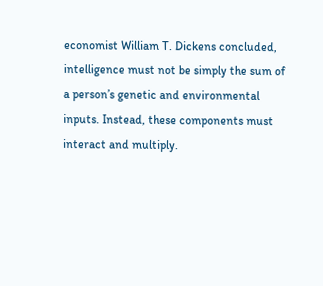economist William T. Dickens concluded, intelligence must not be simply the sum of a person’s genetic and environmental inputs. Instead, these components must interact and multiply.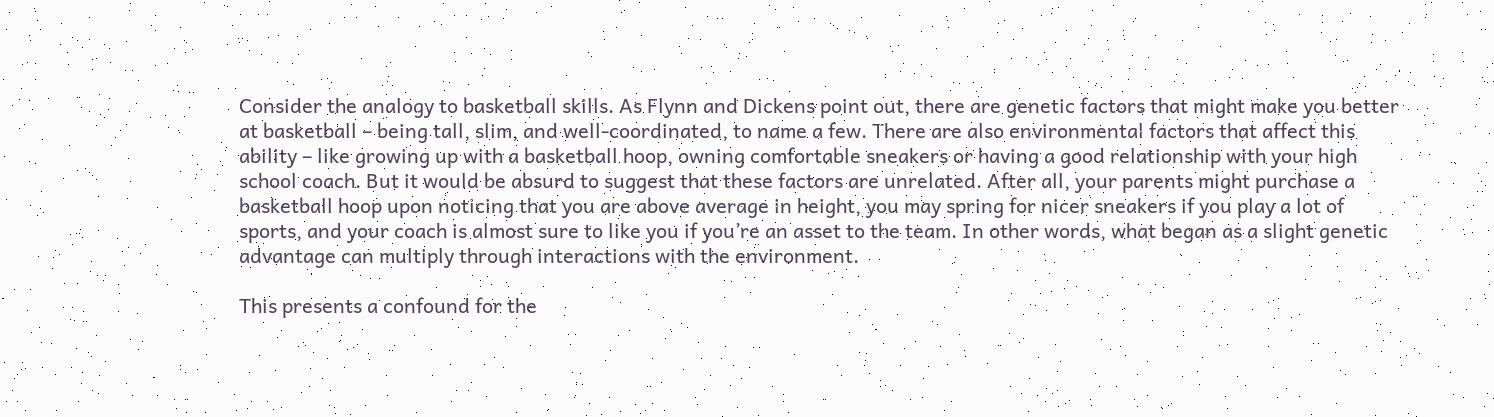Consider the analogy to basketball skills. As Flynn and Dickens point out, there are genetic factors that might make you better at basketball – being tall, slim, and well-coordinated, to name a few. There are also environmental factors that affect this ability – like growing up with a basketball hoop, owning comfortable sneakers or having a good relationship with your high school coach. But it would be absurd to suggest that these factors are unrelated. After all, your parents might purchase a basketball hoop upon noticing that you are above average in height, you may spring for nicer sneakers if you play a lot of sports, and your coach is almost sure to like you if you’re an asset to the team. In other words, what began as a slight genetic advantage can multiply through interactions with the environment.

This presents a confound for the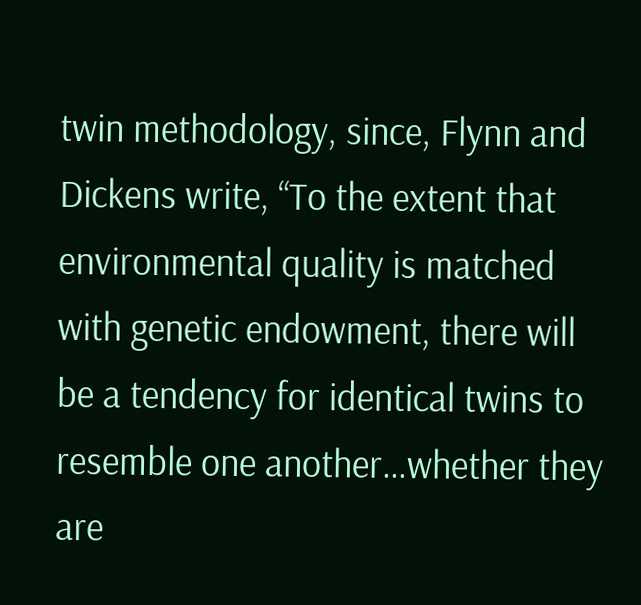twin methodology, since, Flynn and Dickens write, “To the extent that environmental quality is matched with genetic endowment, there will be a tendency for identical twins to resemble one another…whether they are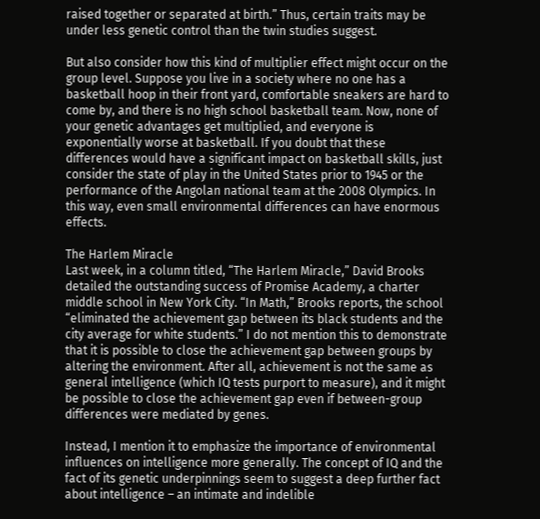raised together or separated at birth.” Thus, certain traits may be under less genetic control than the twin studies suggest.

But also consider how this kind of multiplier effect might occur on the group level. Suppose you live in a society where no one has a basketball hoop in their front yard, comfortable sneakers are hard to come by, and there is no high school basketball team. Now, none of your genetic advantages get multiplied, and everyone is exponentially worse at basketball. If you doubt that these differences would have a significant impact on basketball skills, just consider the state of play in the United States prior to 1945 or the performance of the Angolan national team at the 2008 Olympics. In this way, even small environmental differences can have enormous effects.

The Harlem Miracle
Last week, in a column titled, “The Harlem Miracle,” David Brooks detailed the outstanding success of Promise Academy, a charter middle school in New York City. “In Math,” Brooks reports, the school “eliminated the achievement gap between its black students and the city average for white students.” I do not mention this to demonstrate that it is possible to close the achievement gap between groups by altering the environment. After all, achievement is not the same as general intelligence (which IQ tests purport to measure), and it might be possible to close the achievement gap even if between-group differences were mediated by genes.

Instead, I mention it to emphasize the importance of environmental influences on intelligence more generally. The concept of IQ and the fact of its genetic underpinnings seem to suggest a deep further fact about intelligence – an intimate and indelible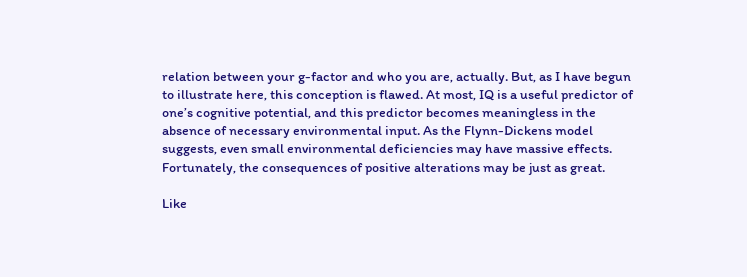relation between your g-factor and who you are, actually. But, as I have begun to illustrate here, this conception is flawed. At most, IQ is a useful predictor of one’s cognitive potential, and this predictor becomes meaningless in the absence of necessary environmental input. As the Flynn-Dickens model suggests, even small environmental deficiencies may have massive effects. Fortunately, the consequences of positive alterations may be just as great.

Like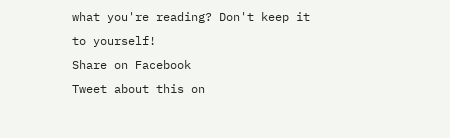what you're reading? Don't keep it to yourself!
Share on Facebook
Tweet about this on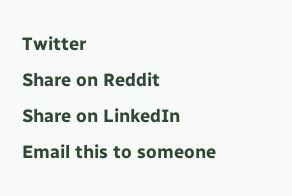Twitter
Share on Reddit
Share on LinkedIn
Email this to someone